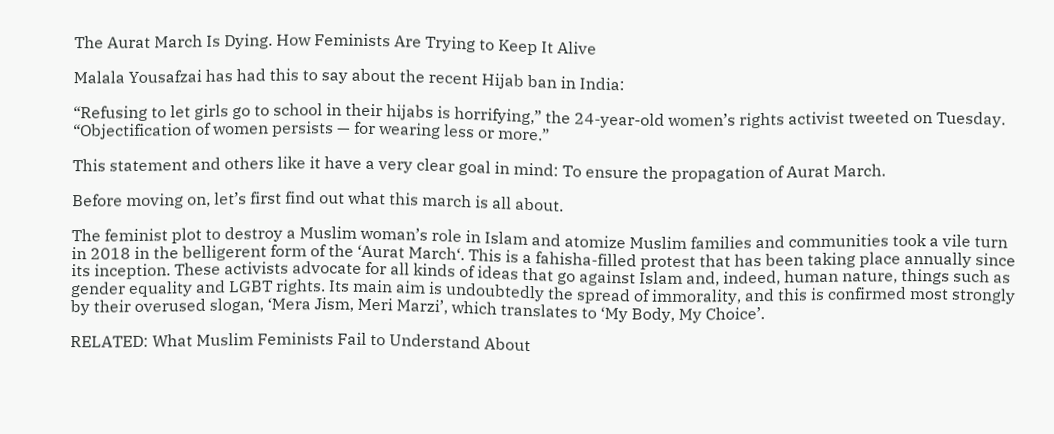The Aurat March Is Dying. How Feminists Are Trying to Keep It Alive

Malala Yousafzai has had this to say about the recent Hijab ban in India:

“Refusing to let girls go to school in their hijabs is horrifying,” the 24-year-old women’s rights activist tweeted on Tuesday. “Objectification of women persists — for wearing less or more.”

This statement and others like it have a very clear goal in mind: To ensure the propagation of Aurat March.

Before moving on, let’s first find out what this march is all about.

The feminist plot to destroy a Muslim woman’s role in Islam and atomize Muslim families and communities took a vile turn in 2018 in the belligerent form of the ‘Aurat March‘. This is a fahisha-filled protest that has been taking place annually since its inception. These activists advocate for all kinds of ideas that go against Islam and, indeed, human nature, things such as gender equality and LGBT rights. Its main aim is undoubtedly the spread of immorality, and this is confirmed most strongly by their overused slogan, ‘Mera Jism, Meri Marzi’, which translates to ‘My Body, My Choice’.

RELATED: What Muslim Feminists Fail to Understand About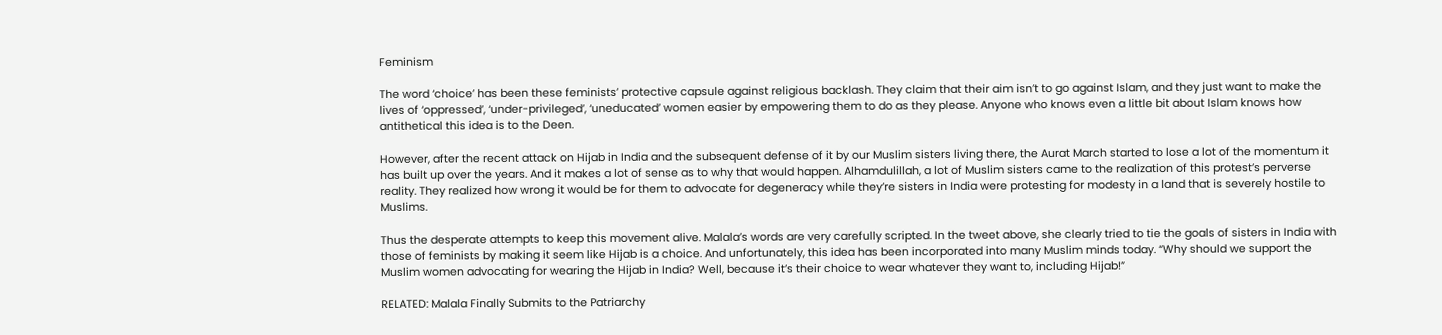Feminism

The word ‘choice’ has been these feminists’ protective capsule against religious backlash. They claim that their aim isn’t to go against Islam, and they just want to make the lives of ‘oppressed’, ‘under-privileged’, ‘uneducated’ women easier by empowering them to do as they please. Anyone who knows even a little bit about Islam knows how antithetical this idea is to the Deen.

However, after the recent attack on Hijab in India and the subsequent defense of it by our Muslim sisters living there, the Aurat March started to lose a lot of the momentum it has built up over the years. And it makes a lot of sense as to why that would happen. Alhamdulillah, a lot of Muslim sisters came to the realization of this protest’s perverse reality. They realized how wrong it would be for them to advocate for degeneracy while they’re sisters in India were protesting for modesty in a land that is severely hostile to Muslims.

Thus the desperate attempts to keep this movement alive. Malala’s words are very carefully scripted. In the tweet above, she clearly tried to tie the goals of sisters in India with those of feminists by making it seem like Hijab is a choice. And unfortunately, this idea has been incorporated into many Muslim minds today. “Why should we support the Muslim women advocating for wearing the Hijab in India? Well, because it’s their choice to wear whatever they want to, including Hijab!”

RELATED: Malala Finally Submits to the Patriarchy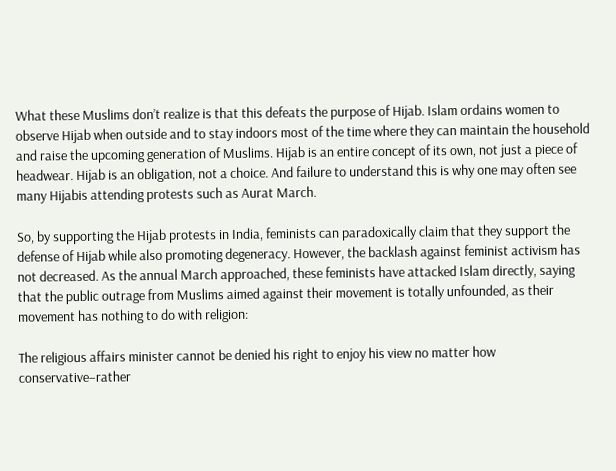What these Muslims don’t realize is that this defeats the purpose of Hijab. Islam ordains women to observe Hijab when outside and to stay indoors most of the time where they can maintain the household and raise the upcoming generation of Muslims. Hijab is an entire concept of its own, not just a piece of headwear. Hijab is an obligation, not a choice. And failure to understand this is why one may often see many Hijabis attending protests such as Aurat March.

So, by supporting the Hijab protests in India, feminists can paradoxically claim that they support the defense of Hijab while also promoting degeneracy. However, the backlash against feminist activism has not decreased. As the annual March approached, these feminists have attacked Islam directly, saying that the public outrage from Muslims aimed against their movement is totally unfounded, as their movement has nothing to do with religion:

The religious affairs minister cannot be denied his right to enjoy his view no matter how conservative–rather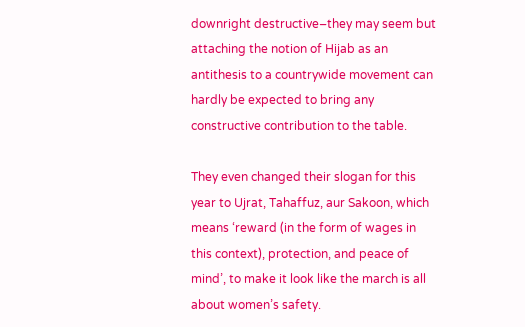downright destructive–they may seem but attaching the notion of Hijab as an antithesis to a countrywide movement can hardly be expected to bring any constructive contribution to the table.

They even changed their slogan for this year to Ujrat, Tahaffuz, aur Sakoon, which means ‘reward (in the form of wages in this context), protection, and peace of mind’, to make it look like the march is all about women’s safety.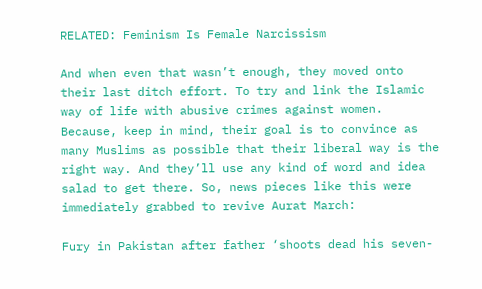RELATED: Feminism Is Female Narcissism

And when even that wasn’t enough, they moved onto their last ditch effort. To try and link the Islamic way of life with abusive crimes against women. Because, keep in mind, their goal is to convince as many Muslims as possible that their liberal way is the right way. And they’ll use any kind of word and idea salad to get there. So, news pieces like this were immediately grabbed to revive Aurat March:

Fury in Pakistan after father ‘shoots dead his seven-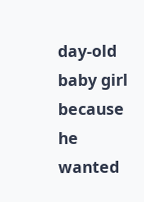day-old baby girl because he wanted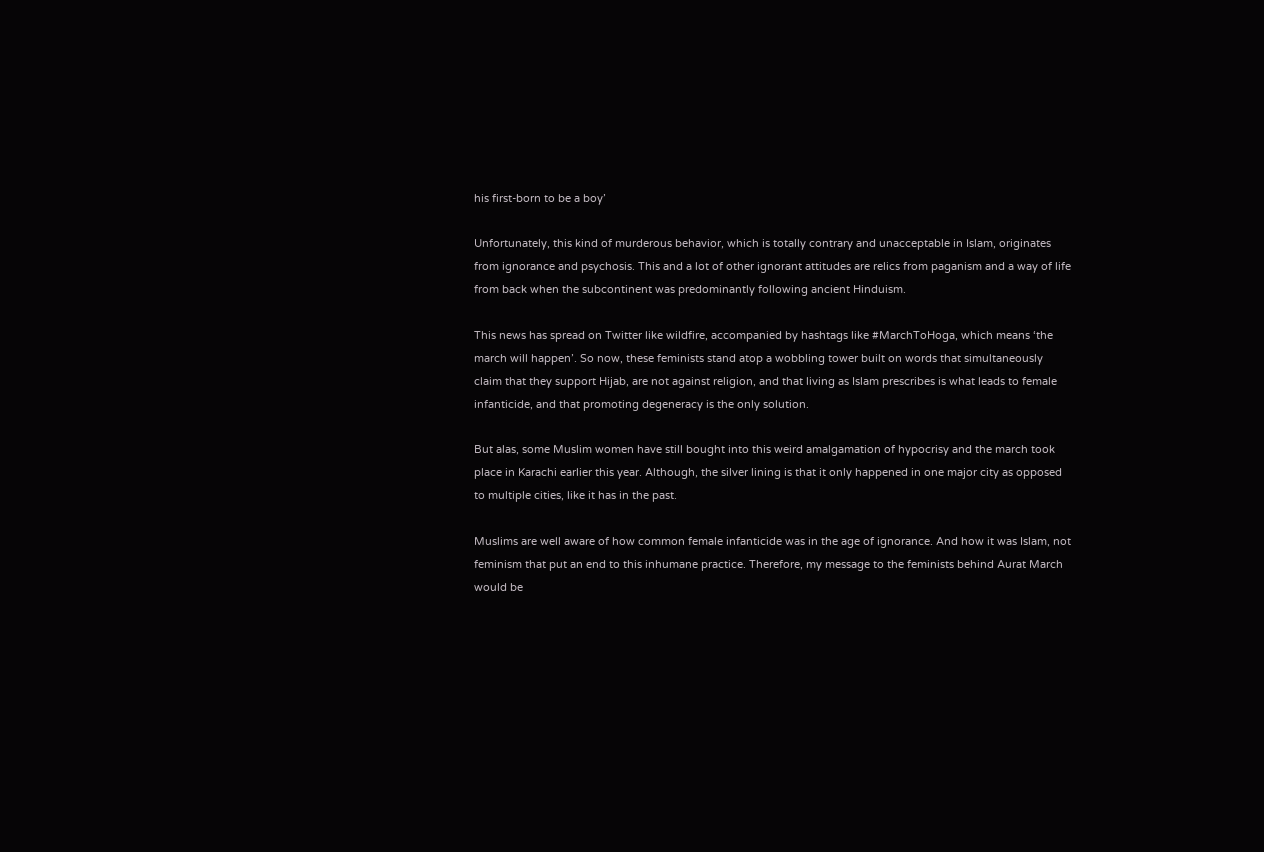his first-born to be a boy’

Unfortunately, this kind of murderous behavior, which is totally contrary and unacceptable in Islam, originates from ignorance and psychosis. This and a lot of other ignorant attitudes are relics from paganism and a way of life from back when the subcontinent was predominantly following ancient Hinduism.

This news has spread on Twitter like wildfire, accompanied by hashtags like #MarchToHoga, which means ‘the march will happen’. So now, these feminists stand atop a wobbling tower built on words that simultaneously claim that they support Hijab, are not against religion, and that living as Islam prescribes is what leads to female infanticide, and that promoting degeneracy is the only solution.

But alas, some Muslim women have still bought into this weird amalgamation of hypocrisy and the march took place in Karachi earlier this year. Although, the silver lining is that it only happened in one major city as opposed to multiple cities, like it has in the past.

Muslims are well aware of how common female infanticide was in the age of ignorance. And how it was Islam, not feminism that put an end to this inhumane practice. Therefore, my message to the feminists behind Aurat March would be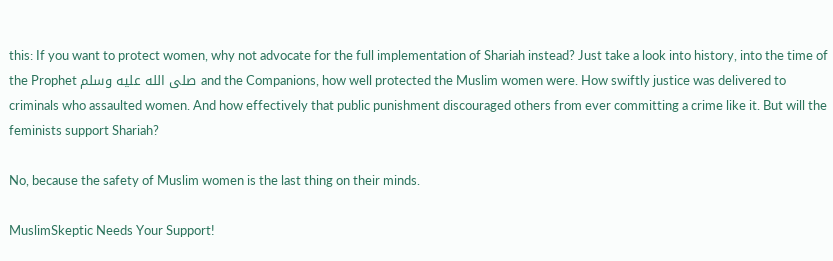this: If you want to protect women, why not advocate for the full implementation of Shariah instead? Just take a look into history, into the time of the Prophet صلى الله عليه وسلم and the Companions, how well protected the Muslim women were. How swiftly justice was delivered to criminals who assaulted women. And how effectively that public punishment discouraged others from ever committing a crime like it. But will the feminists support Shariah?

No, because the safety of Muslim women is the last thing on their minds.

MuslimSkeptic Needs Your Support!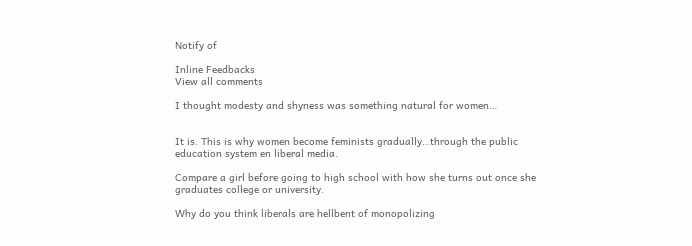Notify of

Inline Feedbacks
View all comments

I thought modesty and shyness was something natural for women…


It is. This is why women become feminists gradually…through the public education system en liberal media.

Compare a girl before going to high school with how she turns out once she graduates college or university.

Why do you think liberals are hellbent of monopolizing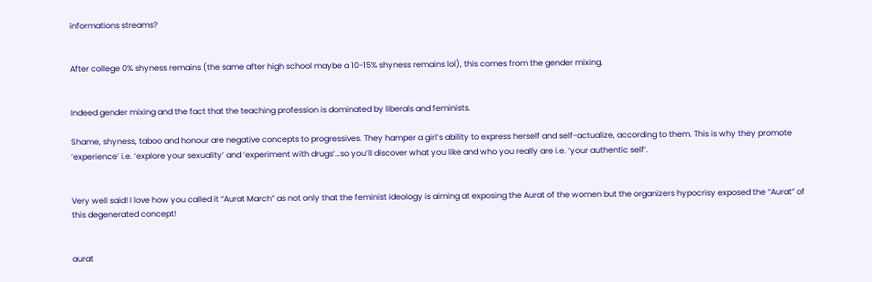informations streams?


After college 0% shyness remains (the same after high school maybe a 10-15% shyness remains lol), this comes from the gender mixing.


Indeed gender mixing and the fact that the teaching profession is dominated by liberals and feminists.

Shame, shyness, taboo and honour are negative concepts to progressives. They hamper a girl’s ability to express herself and self-actualize, according to them. This is why they promote ‘experience’ i.e. ‘explore your sexuality’ and ‘experiment with drugs’…so you’ll discover what you like and who you really are i.e. ‘your authentic self’.


Very well said! I love how you called it “Aurat March” as not only that the feminist ideology is aiming at exposing the Aurat of the women but the organizers hypocrisy exposed the “Aurat” of this degenerated concept!


aurat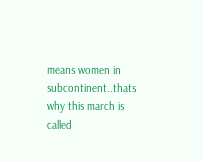means women in subcontinent..thats why this march is called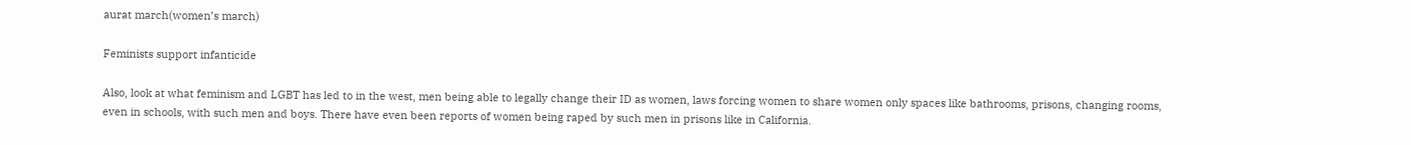aurat march(women’s march)

Feminists support infanticide

Also, look at what feminism and LGBT has led to in the west, men being able to legally change their ID as women, laws forcing women to share women only spaces like bathrooms, prisons, changing rooms, even in schools, with such men and boys. There have even been reports of women being raped by such men in prisons like in California.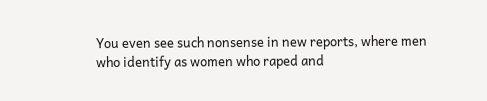You even see such nonsense in new reports, where men who identify as women who raped and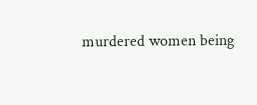murdered women being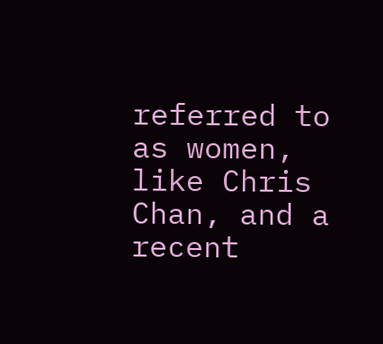referred to as women, like Chris Chan, and a recent